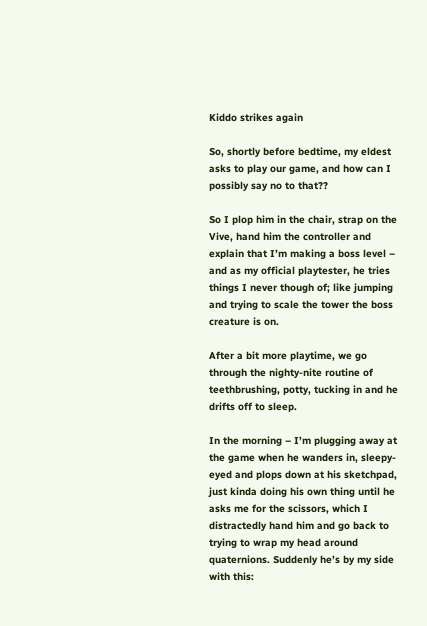Kiddo strikes again

So, shortly before bedtime, my eldest asks to play our game, and how can I possibly say no to that??

So I plop him in the chair, strap on the Vive, hand him the controller and explain that I’m making a boss level – and as my official playtester, he tries things I never though of; like jumping and trying to scale the tower the boss creature is on.

After a bit more playtime, we go through the nighty-nite routine of teethbrushing, potty, tucking in and he drifts off to sleep.

In the morning – I’m plugging away at the game when he wanders in, sleepy-eyed and plops down at his sketchpad, just kinda doing his own thing until he asks me for the scissors, which I distractedly hand him and go back to trying to wrap my head around quaternions. Suddenly he’s by my side with this: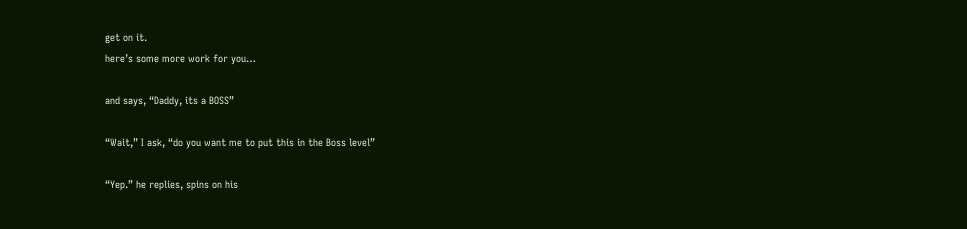get on it.
here’s some more work for you…

and says, “Daddy, its a BOSS”

“Wait,” I ask, “do you want me to put this in the Boss level”

“Yep.” he replies, spins on his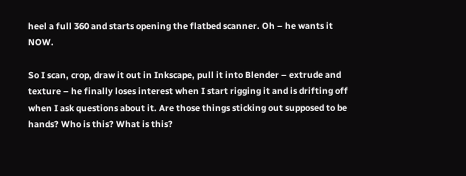heel a full 360 and starts opening the flatbed scanner. Oh – he wants it NOW.

So I scan, crop, draw it out in Inkscape, pull it into Blender – extrude and texture – he finally loses interest when I start rigging it and is drifting off when I ask questions about it. Are those things sticking out supposed to be hands? Who is this? What is this?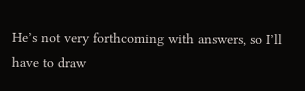He’s not very forthcoming with answers, so I’ll have to draw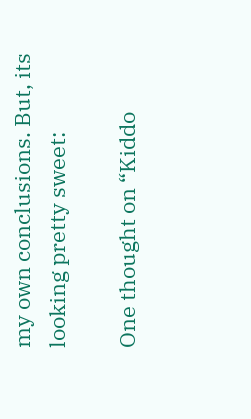my own conclusions. But, its looking pretty sweet:

One thought on “Kiddo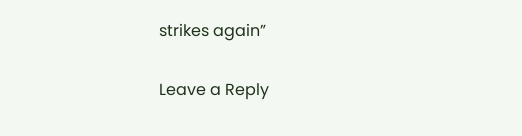strikes again”

Leave a Reply